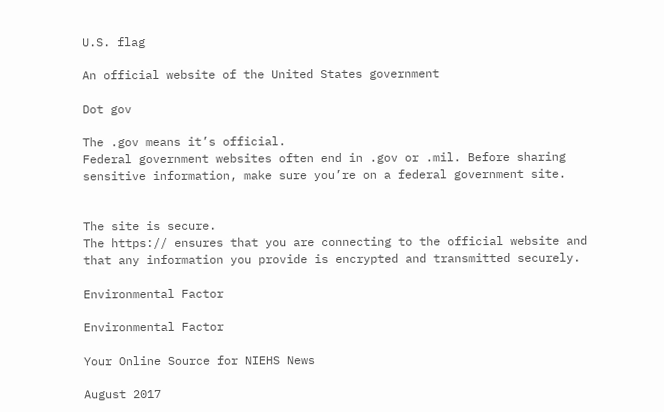U.S. flag

An official website of the United States government

Dot gov

The .gov means it’s official.
Federal government websites often end in .gov or .mil. Before sharing sensitive information, make sure you’re on a federal government site.


The site is secure.
The https:// ensures that you are connecting to the official website and that any information you provide is encrypted and transmitted securely.

Environmental Factor

Environmental Factor

Your Online Source for NIEHS News

August 2017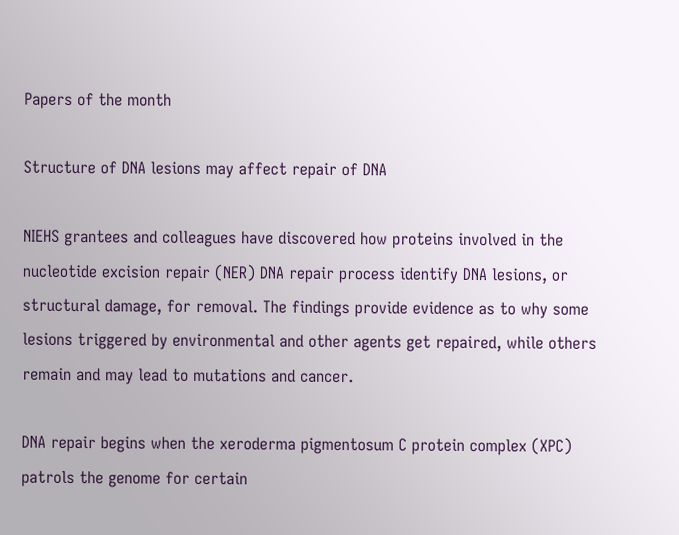Papers of the month

Structure of DNA lesions may affect repair of DNA

NIEHS grantees and colleagues have discovered how proteins involved in the nucleotide excision repair (NER) DNA repair process identify DNA lesions, or structural damage, for removal. The findings provide evidence as to why some lesions triggered by environmental and other agents get repaired, while others remain and may lead to mutations and cancer.

DNA repair begins when the xeroderma pigmentosum C protein complex (XPC) patrols the genome for certain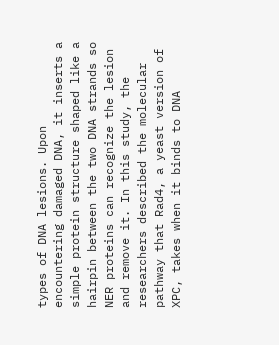types of DNA lesions. Upon encountering damaged DNA, it inserts a simple protein structure shaped like a hairpin between the two DNA strands so NER proteins can recognize the lesion and remove it. In this study, the researchers described the molecular pathway that Rad4, a yeast version of XPC, takes when it binds to DNA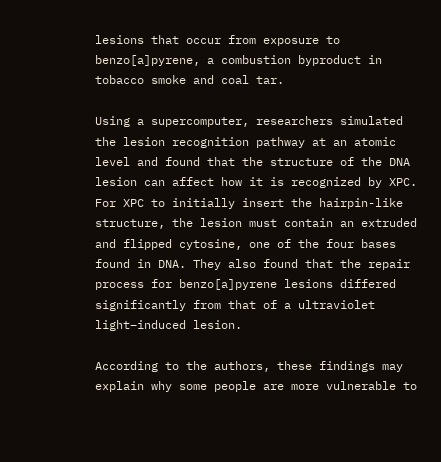lesions that occur from exposure to benzo[a]pyrene, a combustion byproduct in tobacco smoke and coal tar.

Using a supercomputer, researchers simulated the lesion recognition pathway at an atomic level and found that the structure of the DNA lesion can affect how it is recognized by XPC. For XPC to initially insert the hairpin-like structure, the lesion must contain an extruded and flipped cytosine, one of the four bases found in DNA. They also found that the repair process for benzo[a]pyrene lesions differed significantly from that of a ultraviolet light–induced lesion.

According to the authors, these findings may explain why some people are more vulnerable to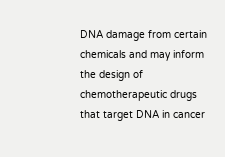DNA damage from certain chemicals and may inform the design of chemotherapeutic drugs that target DNA in cancer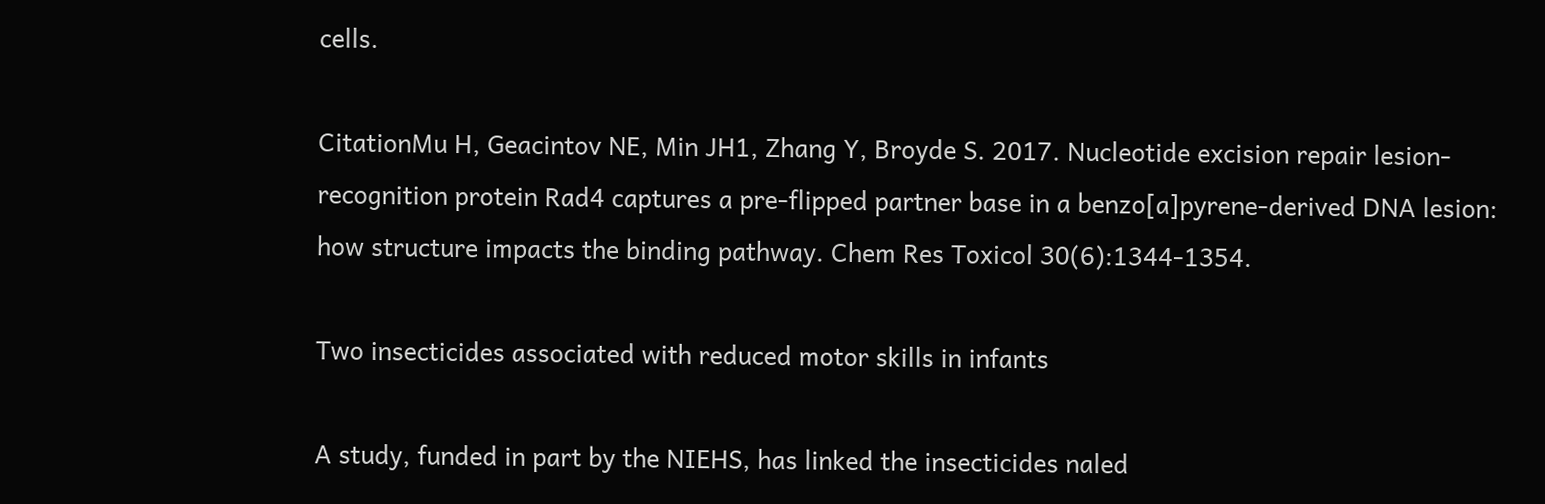cells.

CitationMu H, Geacintov NE, Min JH1, Zhang Y, Broyde S. 2017. Nucleotide excision repair lesion-recognition protein Rad4 captures a pre-flipped partner base in a benzo[a]pyrene-derived DNA lesion: how structure impacts the binding pathway. Chem Res Toxicol 30(6):1344-1354.

Two insecticides associated with reduced motor skills in infants

A study, funded in part by the NIEHS, has linked the insecticides naled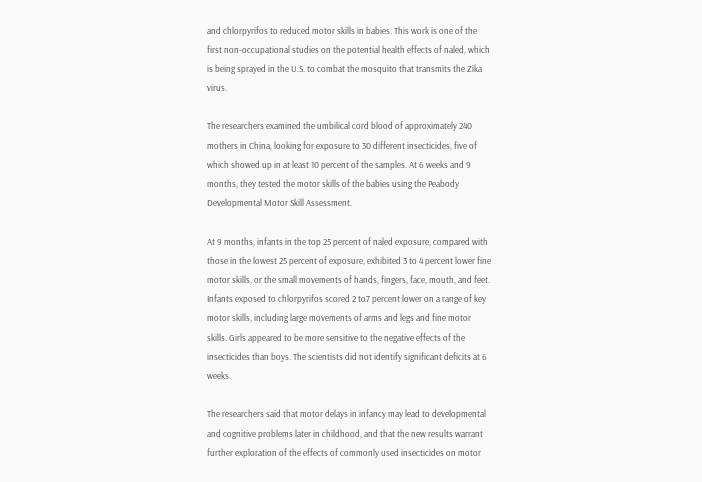and chlorpyrifos to reduced motor skills in babies. This work is one of the first non-occupational studies on the potential health effects of naled, which is being sprayed in the U.S. to combat the mosquito that transmits the Zika virus.

The researchers examined the umbilical cord blood of approximately 240 mothers in China, looking for exposure to 30 different insecticides, five of which showed up in at least 10 percent of the samples. At 6 weeks and 9 months, they tested the motor skills of the babies using the Peabody Developmental Motor Skill Assessment.

At 9 months, infants in the top 25 percent of naled exposure, compared with those in the lowest 25 percent of exposure, exhibited 3 to 4 percent lower fine motor skills, or the small movements of hands, fingers, face, mouth, and feet. Infants exposed to chlorpyrifos scored 2 to7 percent lower on a range of key motor skills, including large movements of arms and legs and fine motor skills. Girls appeared to be more sensitive to the negative effects of the insecticides than boys. The scientists did not identify significant deficits at 6 weeks.

The researchers said that motor delays in infancy may lead to developmental and cognitive problems later in childhood, and that the new results warrant further exploration of the effects of commonly used insecticides on motor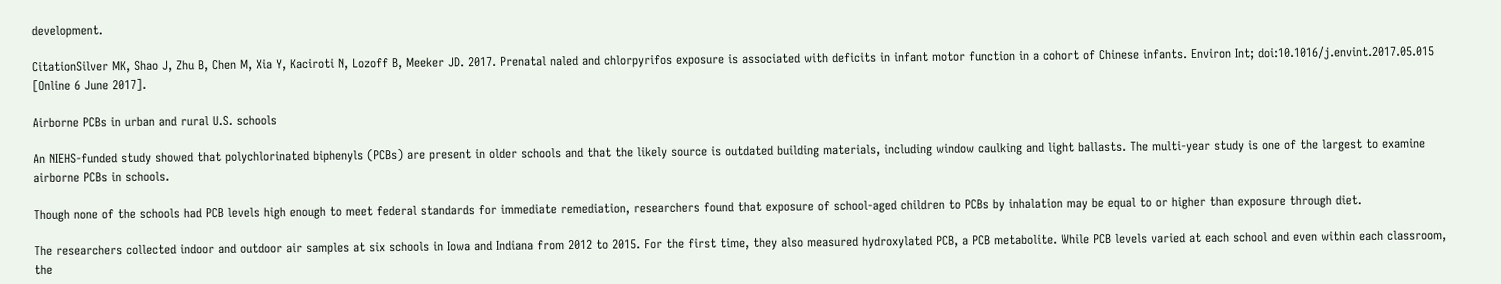development.

CitationSilver MK, Shao J, Zhu B, Chen M, Xia Y, Kaciroti N, Lozoff B, Meeker JD. 2017. Prenatal naled and chlorpyrifos exposure is associated with deficits in infant motor function in a cohort of Chinese infants. Environ Int; doi:10.1016/j.envint.2017.05.015 [Online 6 June 2017].

Airborne PCBs in urban and rural U.S. schools

An NIEHS-funded study showed that polychlorinated biphenyls (PCBs) are present in older schools and that the likely source is outdated building materials, including window caulking and light ballasts. The multi-year study is one of the largest to examine airborne PCBs in schools.

Though none of the schools had PCB levels high enough to meet federal standards for immediate remediation, researchers found that exposure of school-aged children to PCBs by inhalation may be equal to or higher than exposure through diet.

The researchers collected indoor and outdoor air samples at six schools in Iowa and Indiana from 2012 to 2015. For the first time, they also measured hydroxylated PCB, a PCB metabolite. While PCB levels varied at each school and even within each classroom, the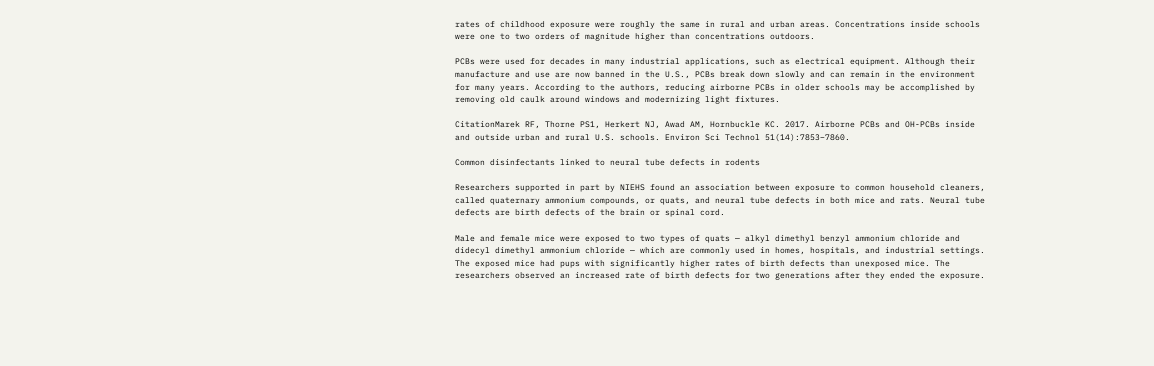rates of childhood exposure were roughly the same in rural and urban areas. Concentrations inside schools were one to two orders of magnitude higher than concentrations outdoors.

PCBs were used for decades in many industrial applications, such as electrical equipment. Although their manufacture and use are now banned in the U.S., PCBs break down slowly and can remain in the environment for many years. According to the authors, reducing airborne PCBs in older schools may be accomplished by removing old caulk around windows and modernizing light fixtures.

CitationMarek RF, Thorne PS1, Herkert NJ, Awad AM, Hornbuckle KC. 2017. Airborne PCBs and OH-PCBs inside and outside urban and rural U.S. schools. Environ Sci Technol 51(14):7853–7860.

Common disinfectants linked to neural tube defects in rodents

Researchers supported in part by NIEHS found an association between exposure to common household cleaners, called quaternary ammonium compounds, or quats, and neural tube defects in both mice and rats. Neural tube defects are birth defects of the brain or spinal cord.

Male and female mice were exposed to two types of quats — alkyl dimethyl benzyl ammonium chloride and didecyl dimethyl ammonium chloride — which are commonly used in homes, hospitals, and industrial settings. The exposed mice had pups with significantly higher rates of birth defects than unexposed mice. The researchers observed an increased rate of birth defects for two generations after they ended the exposure.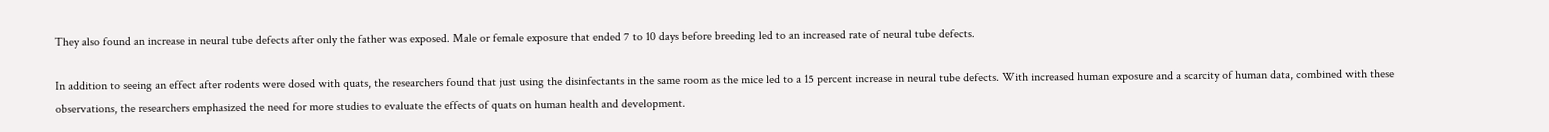They also found an increase in neural tube defects after only the father was exposed. Male or female exposure that ended 7 to 10 days before breeding led to an increased rate of neural tube defects.

In addition to seeing an effect after rodents were dosed with quats, the researchers found that just using the disinfectants in the same room as the mice led to a 15 percent increase in neural tube defects. With increased human exposure and a scarcity of human data, combined with these observations, the researchers emphasized the need for more studies to evaluate the effects of quats on human health and development.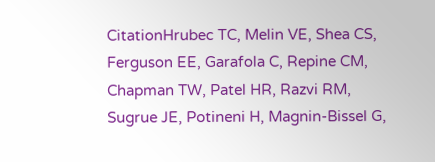CitationHrubec TC, Melin VE, Shea CS, Ferguson EE, Garafola C, Repine CM, Chapman TW, Patel HR, Razvi RM, Sugrue JE, Potineni H, Magnin-Bissel G,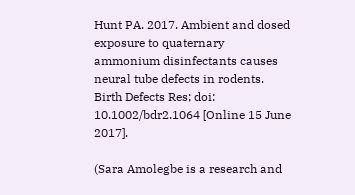Hunt PA. 2017. Ambient and dosed exposure to quaternary ammonium disinfectants causes neural tube defects in rodents. Birth Defects Res; doi: 10.1002/bdr2.1064 [Online 15 June 2017].

(Sara Amolegbe is a research and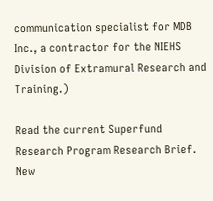communication specialist for MDB Inc., a contractor for the NIEHS Division of Extramural Research and Training.)

Read the current Superfund Research Program Research Brief. New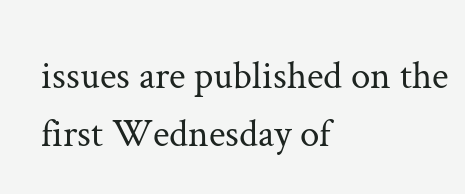issues are published on the first Wednesday of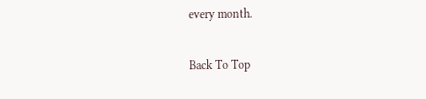every month.

Back To Top